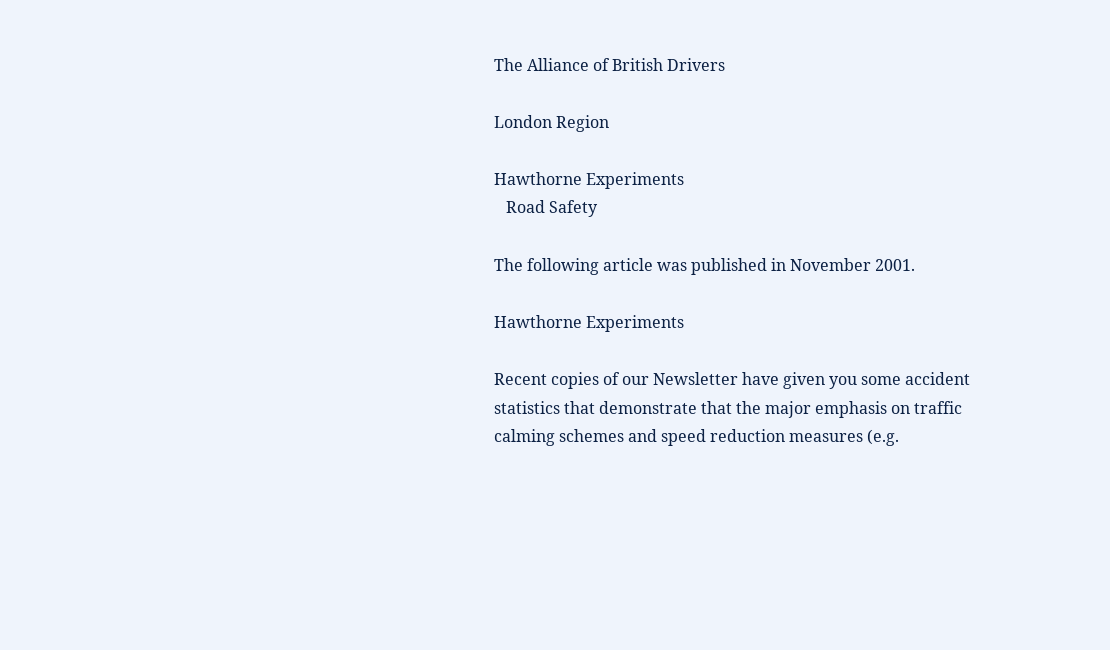The Alliance of British Drivers

London Region

Hawthorne Experiments
   Road Safety

The following article was published in November 2001.

Hawthorne Experiments

Recent copies of our Newsletter have given you some accident statistics that demonstrate that the major emphasis on traffic calming schemes and speed reduction measures (e.g.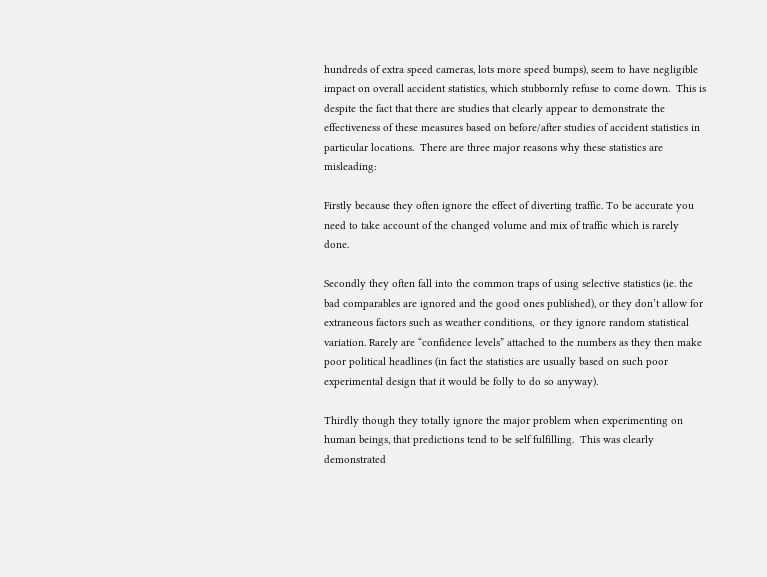hundreds of extra speed cameras, lots more speed bumps), seem to have negligible impact on overall accident statistics, which stubbornly refuse to come down.  This is despite the fact that there are studies that clearly appear to demonstrate the effectiveness of these measures based on before/after studies of accident statistics in particular locations.  There are three major reasons why these statistics are misleading:

Firstly because they often ignore the effect of diverting traffic. To be accurate you need to take account of the changed volume and mix of traffic which is rarely done.

Secondly they often fall into the common traps of using selective statistics (ie. the bad comparables are ignored and the good ones published), or they don’t allow for extraneous factors such as weather conditions,  or they ignore random statistical variation. Rarely are “confidence levels” attached to the numbers as they then make poor political headlines (in fact the statistics are usually based on such poor experimental design that it would be folly to do so anyway).

Thirdly though they totally ignore the major problem when experimenting on human beings, that predictions tend to be self fulfilling.  This was clearly demonstrated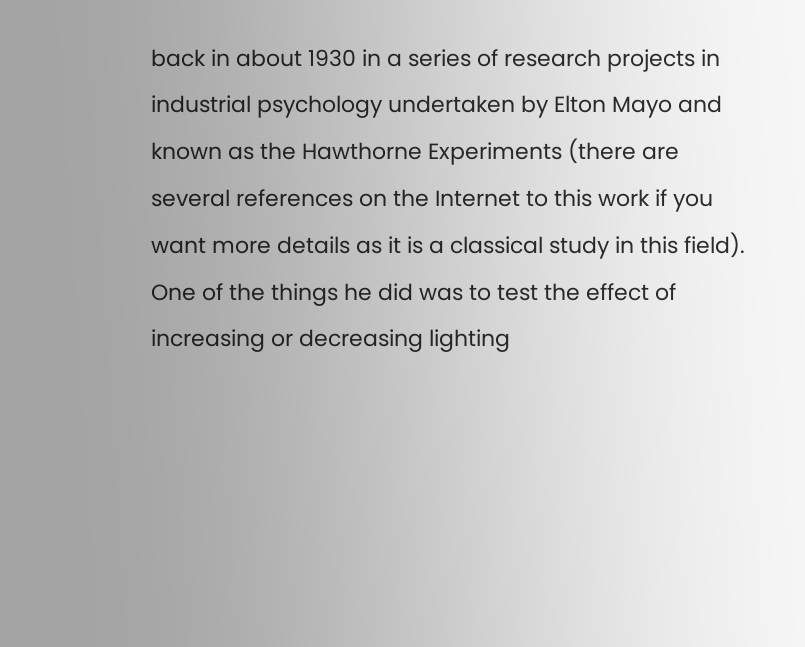back in about 1930 in a series of research projects in industrial psychology undertaken by Elton Mayo and known as the Hawthorne Experiments (there are several references on the Internet to this work if you want more details as it is a classical study in this field).  One of the things he did was to test the effect of increasing or decreasing lighting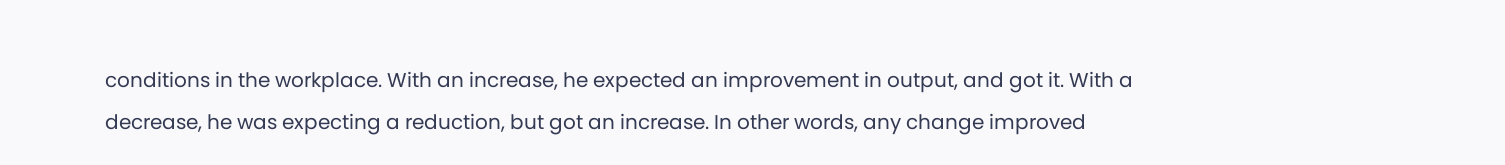conditions in the workplace. With an increase, he expected an improvement in output, and got it. With a decrease, he was expecting a reduction, but got an increase. In other words, any change improved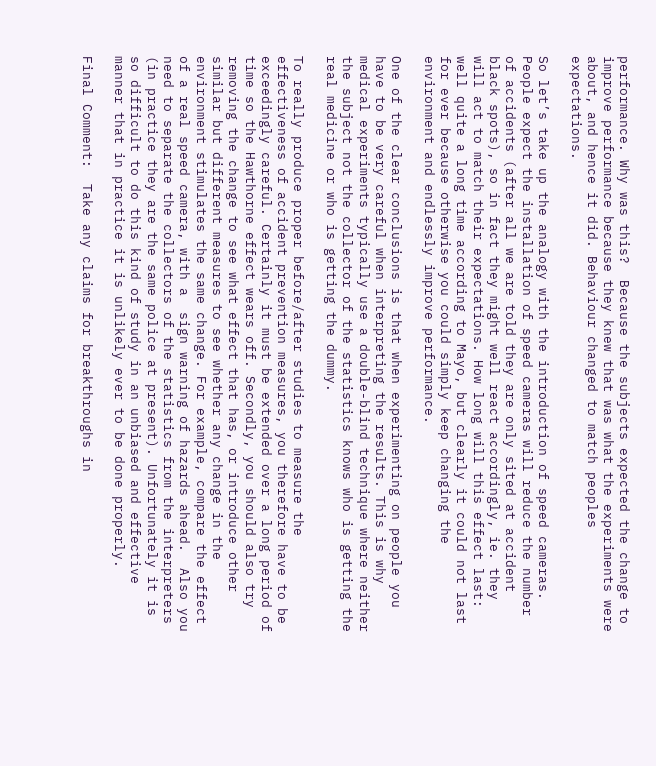performance. Why was this?  Because the subjects expected the change to improve performance because they knew that was what the experiments were about, and hence it did. Behaviour changed to match peoples expectations.

So let’s take up the analogy with the introduction of speed cameras. People expect the installation of speed cameras will reduce the number of accidents (after all we are told they are only sited at accident black spots), so in fact they might well react accordingly, ie. they will act to match their expectations. How long will this effect last: well quite a long time according to Mayo, but clearly it could not last for ever because otherwise you could simply keep changing the environment and endlessly improve performance.

One of the clear conclusions is that when experimenting on people you have to be very careful when interpreting the results. This is why medical experiments typically use a double-blind technique where neither the subject not the collector of the statistics knows who is getting the real medicine or who is getting the dummy.

To really produce proper before/after studies to measure the effectiveness of accident prevention measures, you therefore have to be exceedingly careful. Certainly it must be extended over a long period of time so the Hawthorne effect wears off. Secondly, you should also try removing the change to see what effect that has, or introduce other similar but different measures to see whether any change in the environment stimulates the same change. For example, compare the effect of a real speed camera, with a  sign warning of hazards ahead.  Also you need to separate the collectors of the statistics from the interpreters (in practice they are the same police at present). Unfortunately it is so difficult to do this kind of study in an unbiased and effective manner that in practice it is unlikely ever to be done properly.

Final Comment:  Take any claims for breakthroughs in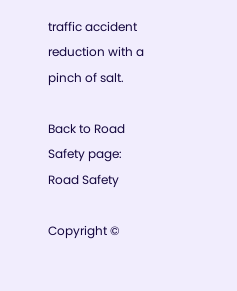traffic accident reduction with a pinch of salt.

Back to Road Safety page:  Road Safety

Copyright ©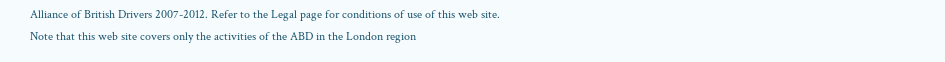Alliance of British Drivers 2007-2012. Refer to the Legal page for conditions of use of this web site.
Note that this web site covers only the activities of the ABD in the London region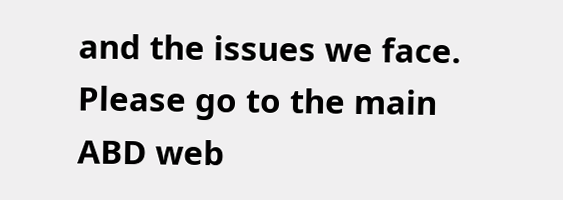and the issues we face. Please go to the main ABD web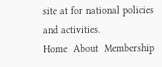site at for national policies and activities.
Home  About  Membership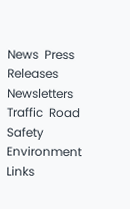News  Press Releases  Newsletters  Traffic  Road Safety  Environment  Links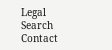Legal  Search  Contact